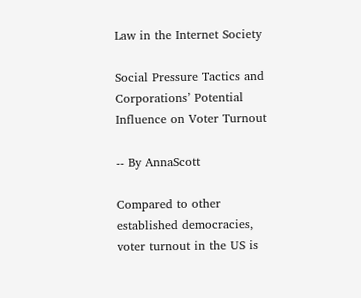Law in the Internet Society

Social Pressure Tactics and Corporations’ Potential Influence on Voter Turnout

-- By AnnaScott

Compared to other established democracies, voter turnout in the US is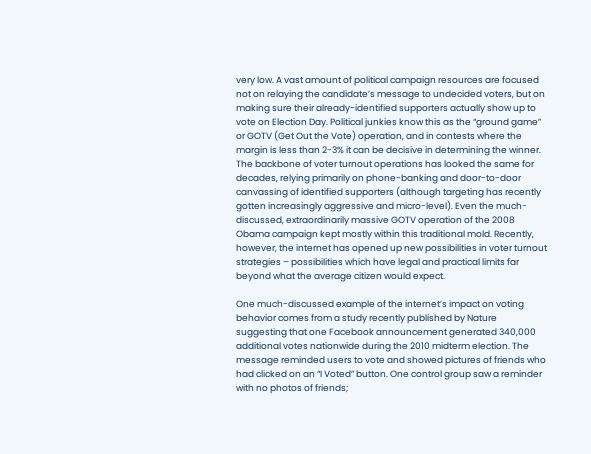very low. A vast amount of political campaign resources are focused not on relaying the candidate’s message to undecided voters, but on making sure their already-identified supporters actually show up to vote on Election Day. Political junkies know this as the “ground game” or GOTV (Get Out the Vote) operation, and in contests where the margin is less than 2-3% it can be decisive in determining the winner. The backbone of voter turnout operations has looked the same for decades, relying primarily on phone-banking and door-to-door canvassing of identified supporters (although targeting has recently gotten increasingly aggressive and micro-level). Even the much-discussed, extraordinarily massive GOTV operation of the 2008 Obama campaign kept mostly within this traditional mold. Recently, however, the internet has opened up new possibilities in voter turnout strategies – possibilities which have legal and practical limits far beyond what the average citizen would expect.

One much-discussed example of the internet’s impact on voting behavior comes from a study recently published by Nature suggesting that one Facebook announcement generated 340,000 additional votes nationwide during the 2010 midterm election. The message reminded users to vote and showed pictures of friends who had clicked on an “I Voted” button. One control group saw a reminder with no photos of friends;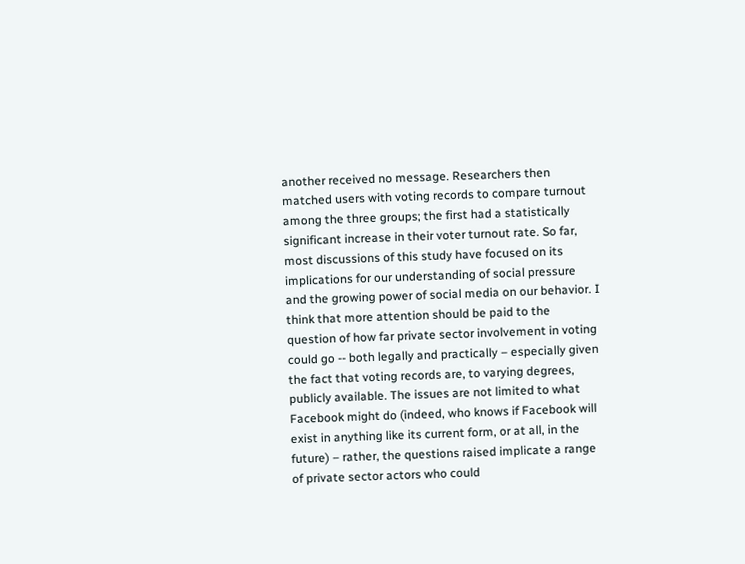another received no message. Researchers then matched users with voting records to compare turnout among the three groups; the first had a statistically significant increase in their voter turnout rate. So far, most discussions of this study have focused on its implications for our understanding of social pressure and the growing power of social media on our behavior. I think that more attention should be paid to the question of how far private sector involvement in voting could go -- both legally and practically – especially given the fact that voting records are, to varying degrees, publicly available. The issues are not limited to what Facebook might do (indeed, who knows if Facebook will exist in anything like its current form, or at all, in the future) – rather, the questions raised implicate a range of private sector actors who could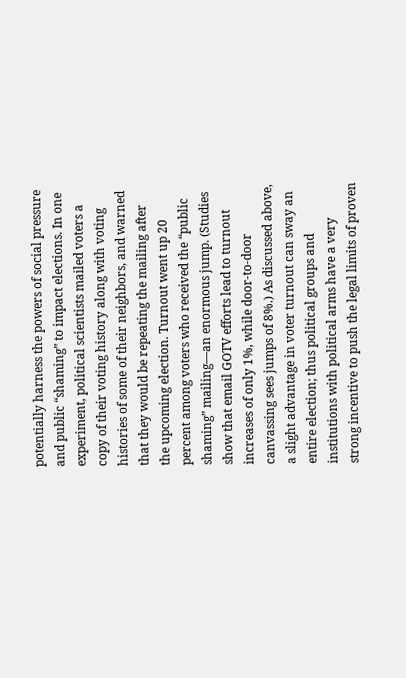potentially harness the powers of social pressure and public “shaming” to impact elections. In one experiment, political scientists mailed voters a copy of their voting history along with voting histories of some of their neighbors, and warned that they would be repeating the mailing after the upcoming election. Turnout went up 20 percent among voters who received the “public shaming” mailing—an enormous jump. (Studies show that email GOTV efforts lead to turnout increases of only 1%, while door-to-door canvassing sees jumps of 8%.) As discussed above, a slight advantage in voter turnout can sway an entire election; thus political groups and institutions with political arms have a very strong incentive to push the legal limits of proven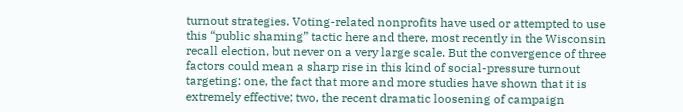turnout strategies. Voting-related nonprofits have used or attempted to use this “public shaming” tactic here and there, most recently in the Wisconsin recall election, but never on a very large scale. But the convergence of three factors could mean a sharp rise in this kind of social-pressure turnout targeting: one, the fact that more and more studies have shown that it is extremely effective; two, the recent dramatic loosening of campaign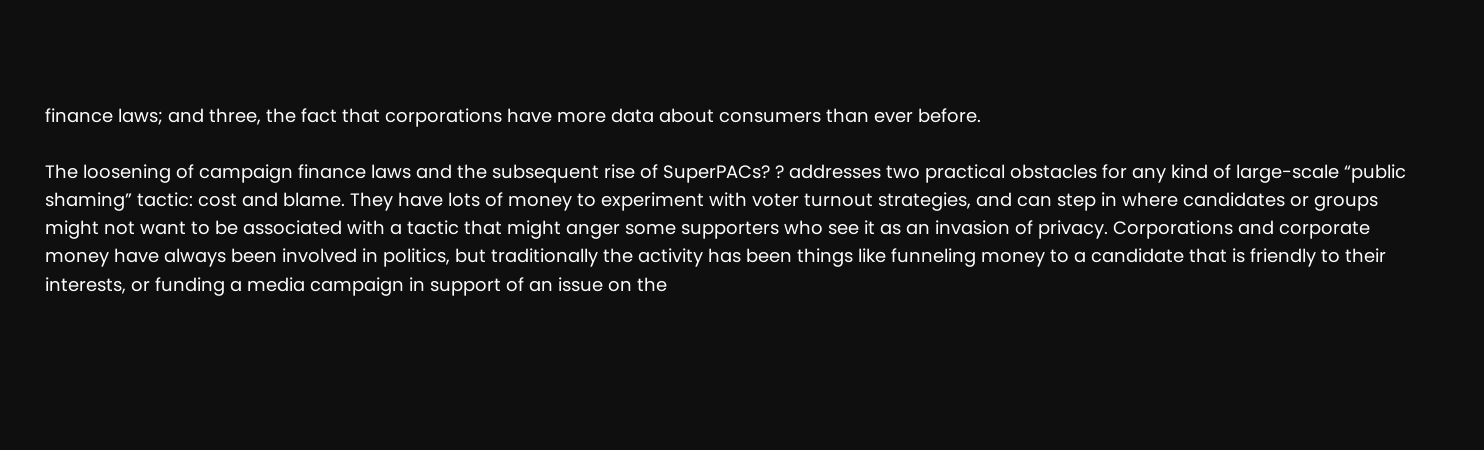finance laws; and three, the fact that corporations have more data about consumers than ever before.

The loosening of campaign finance laws and the subsequent rise of SuperPACs? ? addresses two practical obstacles for any kind of large-scale “public shaming” tactic: cost and blame. They have lots of money to experiment with voter turnout strategies, and can step in where candidates or groups might not want to be associated with a tactic that might anger some supporters who see it as an invasion of privacy. Corporations and corporate money have always been involved in politics, but traditionally the activity has been things like funneling money to a candidate that is friendly to their interests, or funding a media campaign in support of an issue on the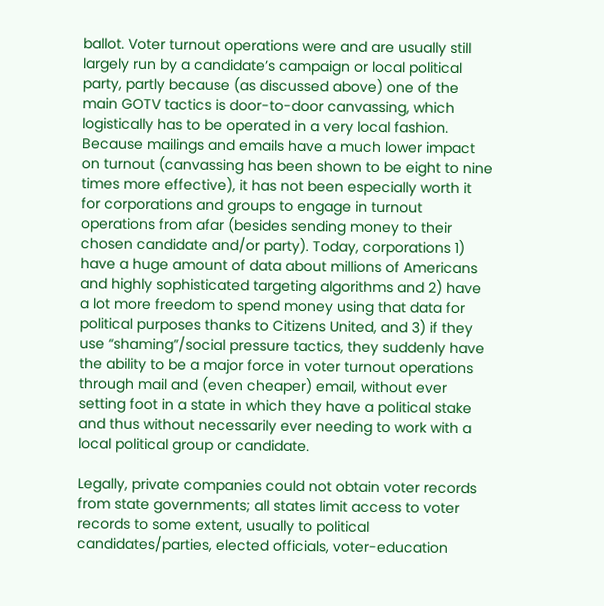ballot. Voter turnout operations were and are usually still largely run by a candidate’s campaign or local political party, partly because (as discussed above) one of the main GOTV tactics is door-to-door canvassing, which logistically has to be operated in a very local fashion. Because mailings and emails have a much lower impact on turnout (canvassing has been shown to be eight to nine times more effective), it has not been especially worth it for corporations and groups to engage in turnout operations from afar (besides sending money to their chosen candidate and/or party). Today, corporations 1) have a huge amount of data about millions of Americans and highly sophisticated targeting algorithms and 2) have a lot more freedom to spend money using that data for political purposes thanks to Citizens United, and 3) if they use “shaming”/social pressure tactics, they suddenly have the ability to be a major force in voter turnout operations through mail and (even cheaper) email, without ever setting foot in a state in which they have a political stake and thus without necessarily ever needing to work with a local political group or candidate.

Legally, private companies could not obtain voter records from state governments; all states limit access to voter records to some extent, usually to political candidates/parties, elected officials, voter-education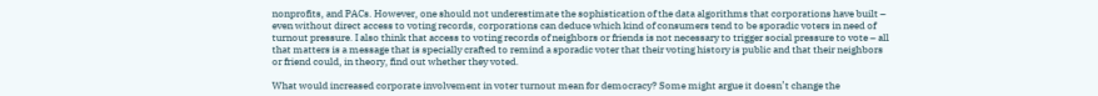nonprofits, and PACs. However, one should not underestimate the sophistication of the data algorithms that corporations have built – even without direct access to voting records, corporations can deduce which kind of consumers tend to be sporadic voters in need of turnout pressure. I also think that access to voting records of neighbors or friends is not necessary to trigger social pressure to vote – all that matters is a message that is specially crafted to remind a sporadic voter that their voting history is public and that their neighbors or friend could, in theory, find out whether they voted.

What would increased corporate involvement in voter turnout mean for democracy? Some might argue it doesn’t change the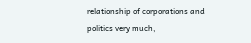relationship of corporations and politics very much,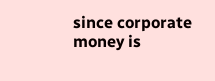since corporate money is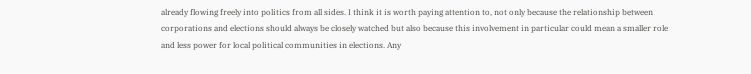already flowing freely into politics from all sides. I think it is worth paying attention to, not only because the relationship between corporations and elections should always be closely watched but also because this involvement in particular could mean a smaller role and less power for local political communities in elections. Any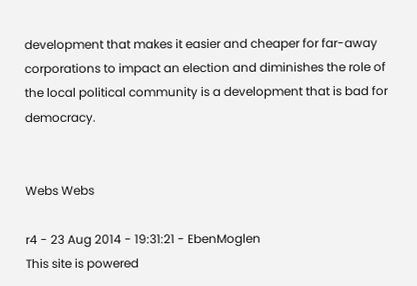development that makes it easier and cheaper for far-away corporations to impact an election and diminishes the role of the local political community is a development that is bad for democracy.


Webs Webs

r4 - 23 Aug 2014 - 19:31:21 - EbenMoglen
This site is powered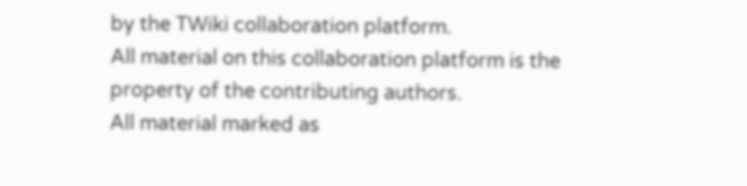by the TWiki collaboration platform.
All material on this collaboration platform is the property of the contributing authors.
All material marked as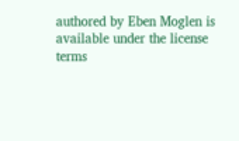authored by Eben Moglen is available under the license terms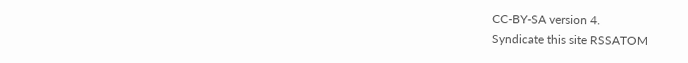CC-BY-SA version 4.
Syndicate this site RSSATOM